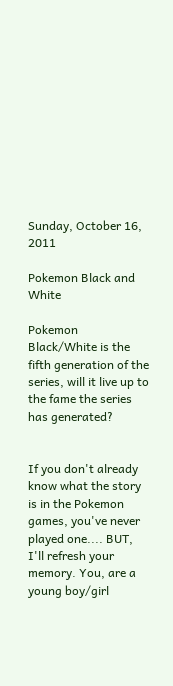Sunday, October 16, 2011

Pokemon Black and White

Pokemon Black/White is the fifth generation of the series, will it live up to the fame the series has generated?


If you don't already know what the story is in the Pokemon games, you've never played one.... BUT, I'll refresh your memory. You, are a young boy/girl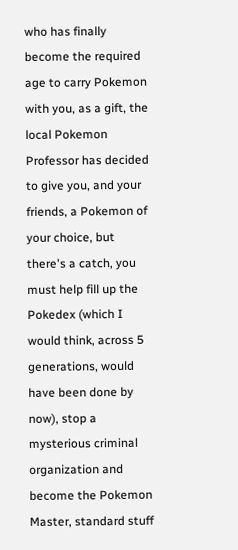who has finally become the required age to carry Pokemon with you, as a gift, the local Pokemon Professor has decided to give you, and your friends, a Pokemon of your choice, but there's a catch, you must help fill up the Pokedex (which I would think, across 5 generations, would have been done by now), stop a mysterious criminal organization and become the Pokemon Master, standard stuff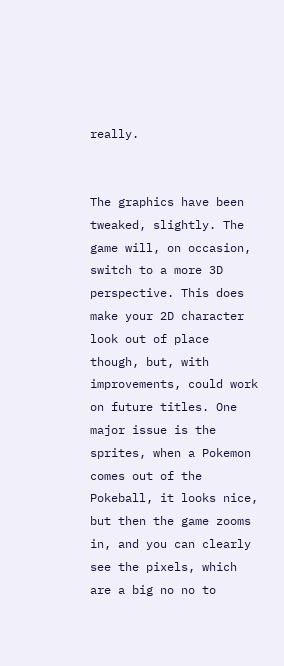really.


The graphics have been tweaked, slightly. The game will, on occasion, switch to a more 3D perspective. This does make your 2D character look out of place though, but, with improvements, could work on future titles. One major issue is the sprites, when a Pokemon comes out of the Pokeball, it looks nice, but then the game zooms in, and you can clearly see the pixels, which are a big no no to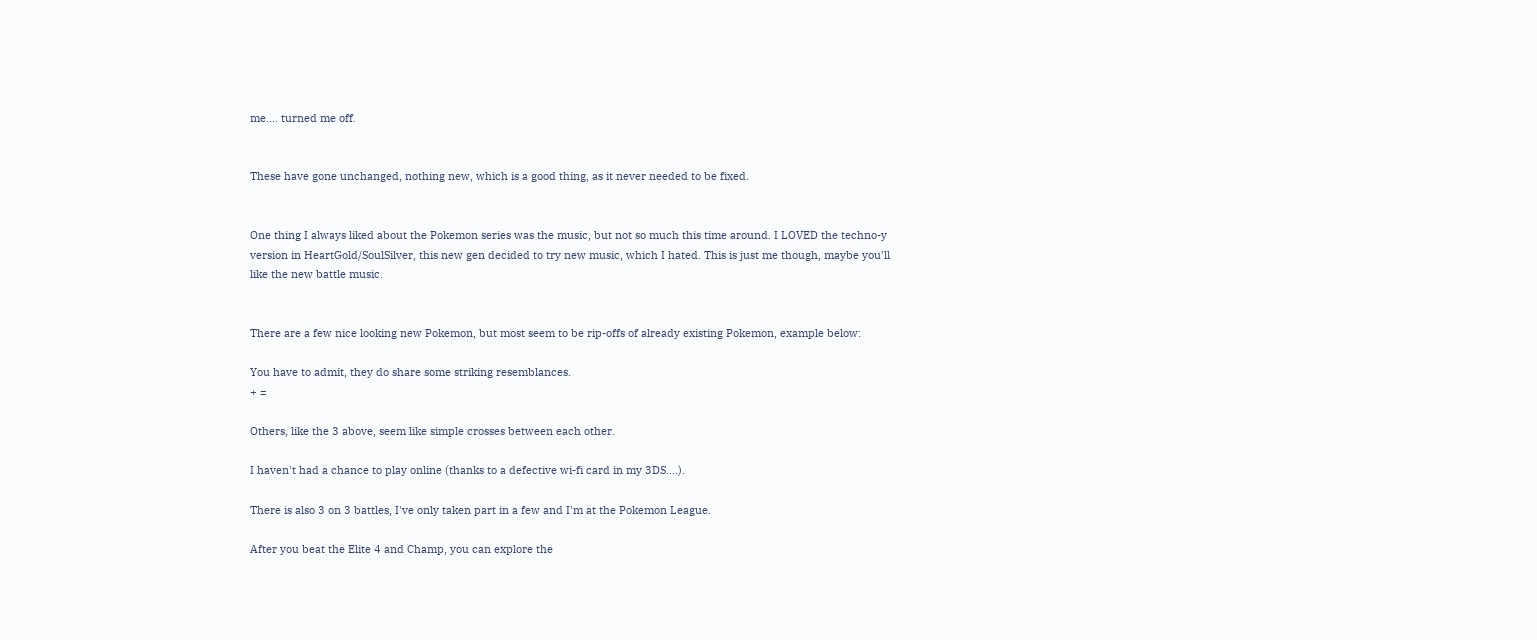me.... turned me off.


These have gone unchanged, nothing new, which is a good thing, as it never needed to be fixed.


One thing I always liked about the Pokemon series was the music, but not so much this time around. I LOVED the techno-y version in HeartGold/SoulSilver, this new gen decided to try new music, which I hated. This is just me though, maybe you'll like the new battle music.


There are a few nice looking new Pokemon, but most seem to be rip-offs of already existing Pokemon, example below:

You have to admit, they do share some striking resemblances.
+ =

Others, like the 3 above, seem like simple crosses between each other.

I haven't had a chance to play online (thanks to a defective wi-fi card in my 3DS....).

There is also 3 on 3 battles, I've only taken part in a few and I'm at the Pokemon League.

After you beat the Elite 4 and Champ, you can explore the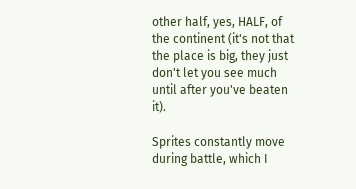other half, yes, HALF, of the continent (it's not that the place is big, they just don't let you see much until after you've beaten it).

Sprites constantly move during battle, which I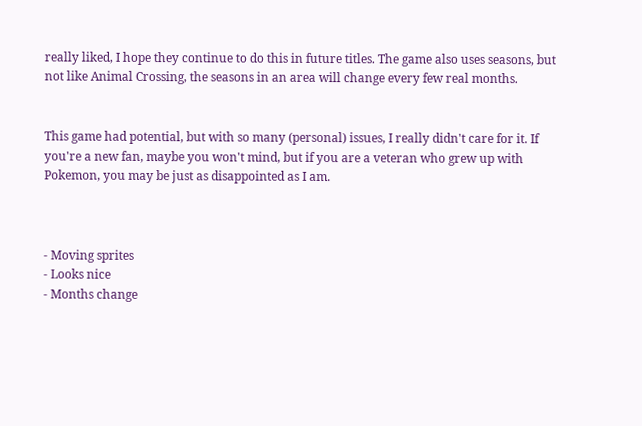really liked, I hope they continue to do this in future titles. The game also uses seasons, but not like Animal Crossing, the seasons in an area will change every few real months.


This game had potential, but with so many (personal) issues, I really didn't care for it. If you're a new fan, maybe you won't mind, but if you are a veteran who grew up with Pokemon, you may be just as disappointed as I am.



- Moving sprites
- Looks nice
- Months change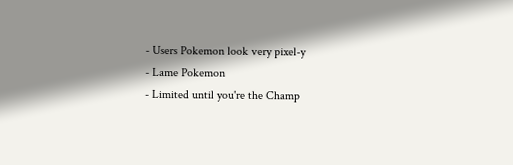- Users Pokemon look very pixel-y
- Lame Pokemon
- Limited until you're the Champ